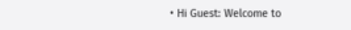• Hi Guest: Welcome to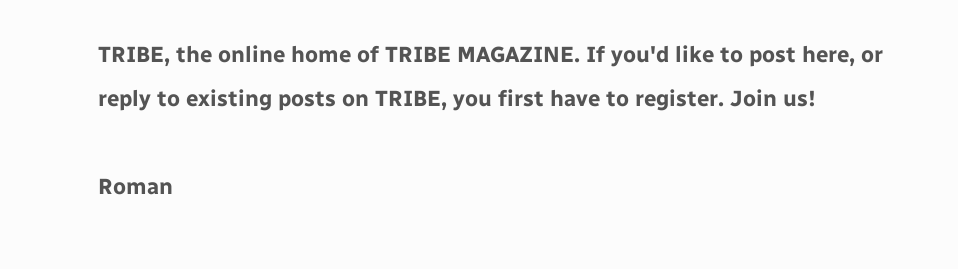TRIBE, the online home of TRIBE MAGAZINE. If you'd like to post here, or reply to existing posts on TRIBE, you first have to register. Join us!

Roman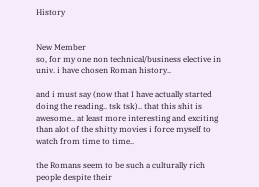History


New Member
so, for my one non technical/business elective in univ. i have chosen Roman history..

and i must say (now that I have actually started doing the reading.. tsk tsk).. that this shit is awesome.. at least more interesting and exciting than alot of the shitty movies i force myself to watch from time to time..

the Romans seem to be such a culturally rich people despite their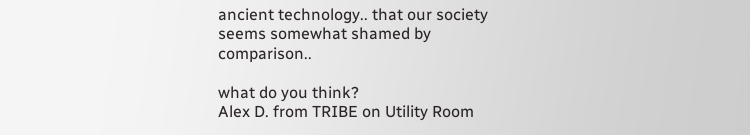ancient technology.. that our society seems somewhat shamed by comparison..

what do you think?
Alex D. from TRIBE on Utility Room